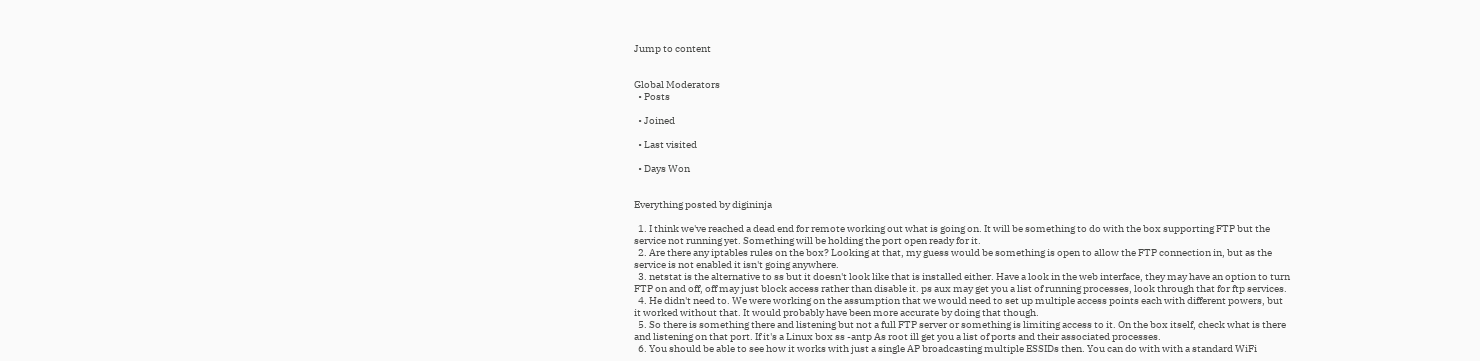Jump to content


Global Moderators
  • Posts

  • Joined

  • Last visited

  • Days Won


Everything posted by digininja

  1. I think we've reached a dead end for remote working out what is going on. It will be something to do with the box supporting FTP but the service not running yet. Something will be holding the port open ready for it.
  2. Are there any iptables rules on the box? Looking at that, my guess would be something is open to allow the FTP connection in, but as the service is not enabled it isn't going anywhere.
  3. netstat is the alternative to ss but it doesn't look like that is installed either. Have a look in the web interface, they may have an option to turn FTP on and off, off may just block access rather than disable it. ps aux may get you a list of running processes, look through that for ftp services.
  4. He didn't need to. We were working on the assumption that we would need to set up multiple access points each with different powers, but it worked without that. It would probably have been more accurate by doing that though.
  5. So there is something there and listening but not a full FTP server or something is limiting access to it. On the box itself, check what is there and listening on that port. If it's a Linux box ss -antp As root ill get you a list of ports and their associated processes.
  6. You should be able to see how it works with just a single AP broadcasting multiple ESSIDs then. You can do with with a standard WiFi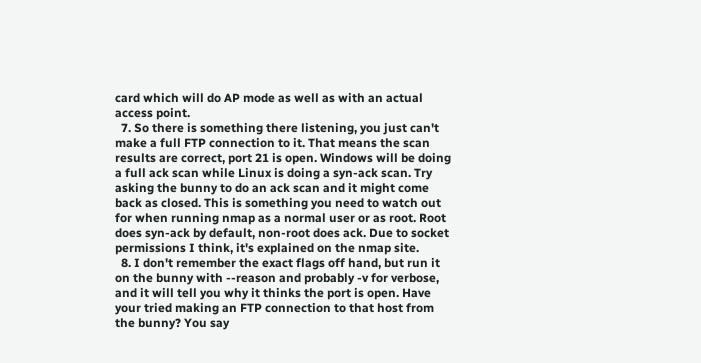card which will do AP mode as well as with an actual access point.
  7. So there is something there listening, you just can't make a full FTP connection to it. That means the scan results are correct, port 21 is open. Windows will be doing a full ack scan while Linux is doing a syn-ack scan. Try asking the bunny to do an ack scan and it might come back as closed. This is something you need to watch out for when running nmap as a normal user or as root. Root does syn-ack by default, non-root does ack. Due to socket permissions I think, it's explained on the nmap site.
  8. I don't remember the exact flags off hand, but run it on the bunny with --reason and probably -v for verbose, and it will tell you why it thinks the port is open. Have your tried making an FTP connection to that host from the bunny? You say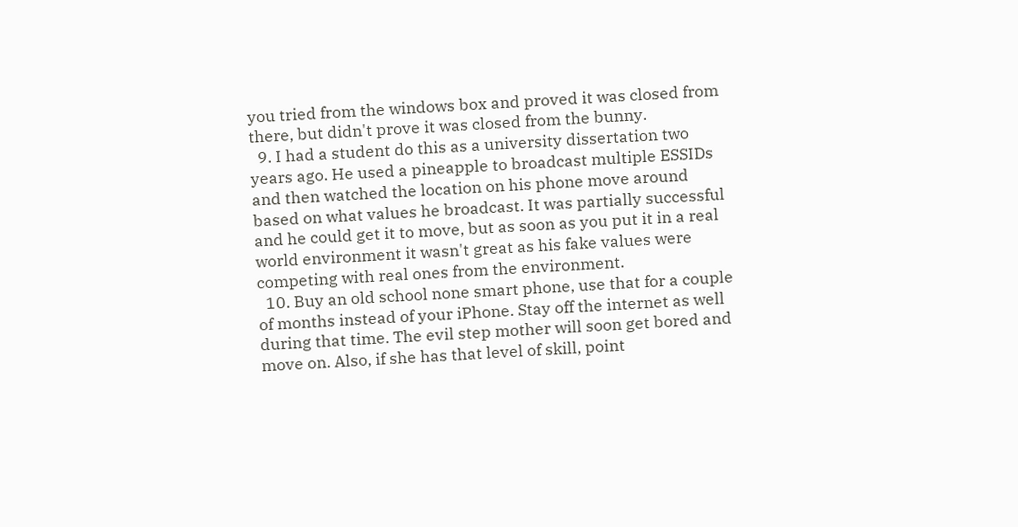you tried from the windows box and proved it was closed from there, but didn't prove it was closed from the bunny.
  9. I had a student do this as a university dissertation two years ago. He used a pineapple to broadcast multiple ESSIDs and then watched the location on his phone move around based on what values he broadcast. It was partially successful and he could get it to move, but as soon as you put it in a real world environment it wasn't great as his fake values were competing with real ones from the environment.
  10. Buy an old school none smart phone, use that for a couple of months instead of your iPhone. Stay off the internet as well during that time. The evil step mother will soon get bored and move on. Also, if she has that level of skill, point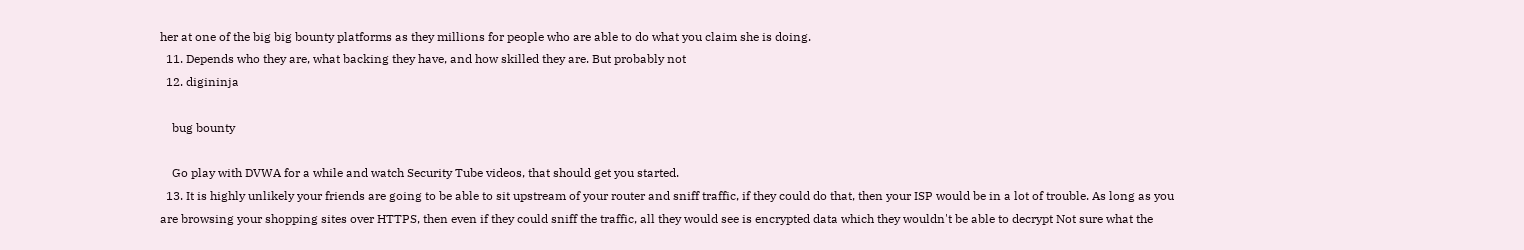her at one of the big big bounty platforms as they millions for people who are able to do what you claim she is doing.
  11. Depends who they are, what backing they have, and how skilled they are. But probably not
  12. digininja

    bug bounty

    Go play with DVWA for a while and watch Security Tube videos, that should get you started.
  13. It is highly unlikely your friends are going to be able to sit upstream of your router and sniff traffic, if they could do that, then your ISP would be in a lot of trouble. As long as you are browsing your shopping sites over HTTPS, then even if they could sniff the traffic, all they would see is encrypted data which they wouldn't be able to decrypt Not sure what the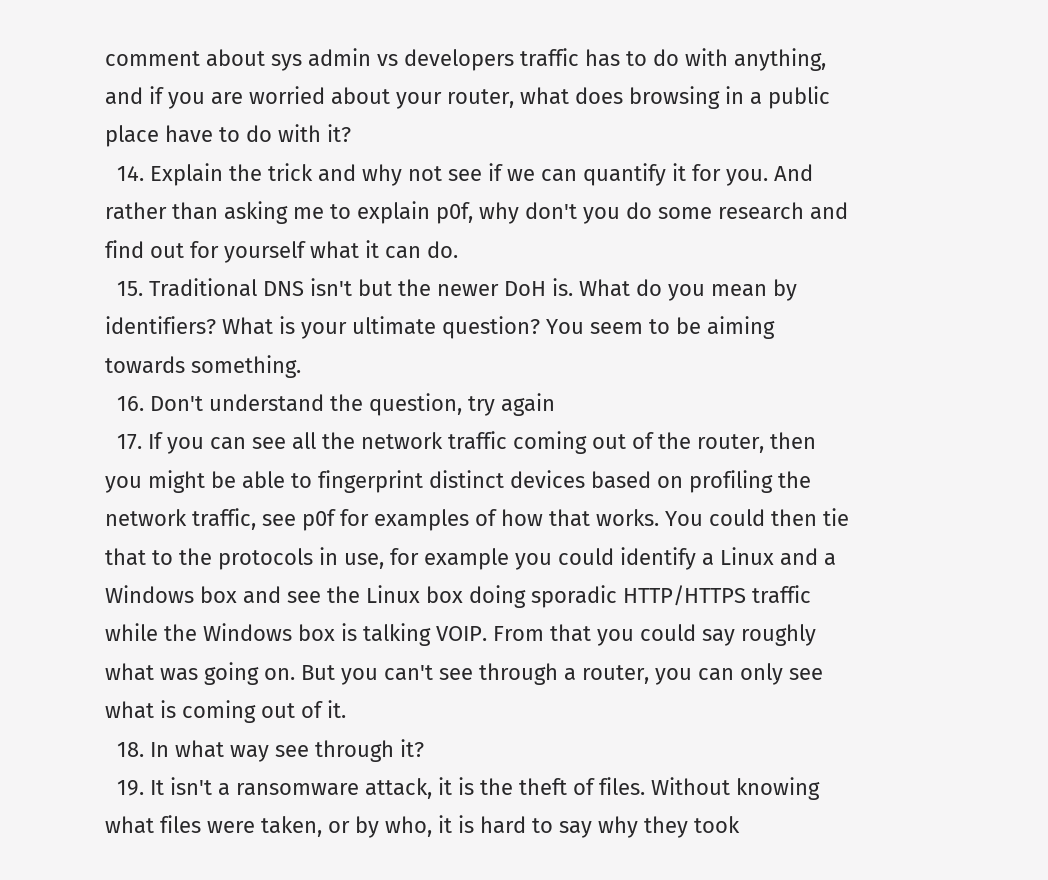comment about sys admin vs developers traffic has to do with anything, and if you are worried about your router, what does browsing in a public place have to do with it?
  14. Explain the trick and why not see if we can quantify it for you. And rather than asking me to explain p0f, why don't you do some research and find out for yourself what it can do.
  15. Traditional DNS isn't but the newer DoH is. What do you mean by identifiers? What is your ultimate question? You seem to be aiming towards something.
  16. Don't understand the question, try again
  17. If you can see all the network traffic coming out of the router, then you might be able to fingerprint distinct devices based on profiling the network traffic, see p0f for examples of how that works. You could then tie that to the protocols in use, for example you could identify a Linux and a Windows box and see the Linux box doing sporadic HTTP/HTTPS traffic while the Windows box is talking VOIP. From that you could say roughly what was going on. But you can't see through a router, you can only see what is coming out of it.
  18. In what way see through it?
  19. It isn't a ransomware attack, it is the theft of files. Without knowing what files were taken, or by who, it is hard to say why they took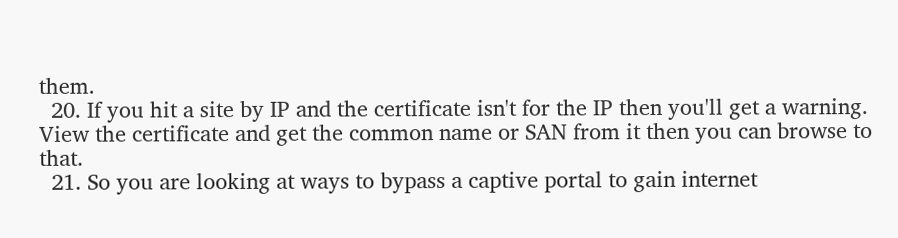them.
  20. If you hit a site by IP and the certificate isn't for the IP then you'll get a warning. View the certificate and get the common name or SAN from it then you can browse to that.
  21. So you are looking at ways to bypass a captive portal to gain internet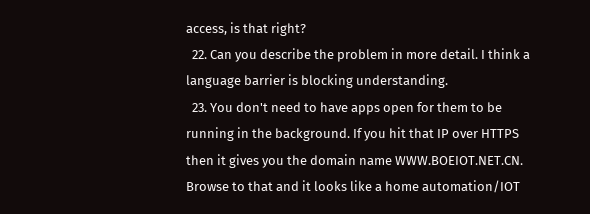access, is that right?
  22. Can you describe the problem in more detail. I think a language barrier is blocking understanding.
  23. You don't need to have apps open for them to be running in the background. If you hit that IP over HTTPS then it gives you the domain name WWW.BOEIOT.NET.CN. Browse to that and it looks like a home automation/IOT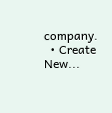company.
  • Create New...